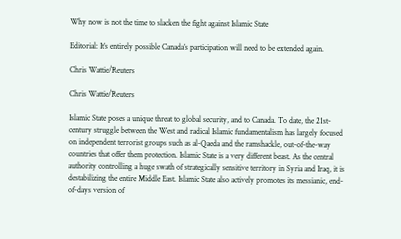Why now is not the time to slacken the fight against Islamic State

Editorial: It’s entirely possible Canada’s participation will need to be extended again.

Chris Wattie/Reuters

Chris Wattie/Reuters

Islamic State poses a unique threat to global security, and to Canada. To date, the 21st-century struggle between the West and radical Islamic fundamentalism has largely focused on independent terrorist groups such as al-Qaeda and the ramshackle, out-of-the-way countries that offer them protection. Islamic State is a very different beast. As the central authority controlling a huge swath of strategically sensitive territory in Syria and Iraq, it is destabilizing the entire Middle East. Islamic State also actively promotes its messianic, end-of-days version of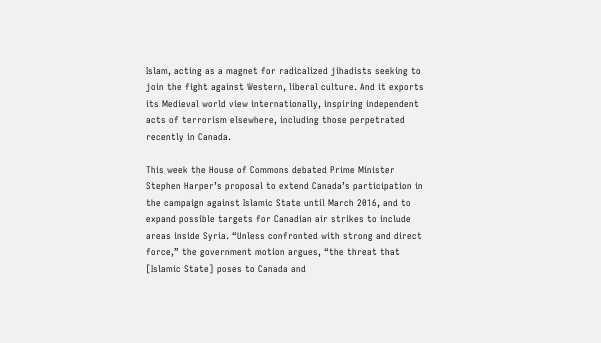Islam, acting as a magnet for radicalized jihadists seeking to join the fight against Western, liberal culture. And it exports its Medieval world view internationally, inspiring independent acts of terrorism elsewhere, including those perpetrated recently in Canada.

This week the House of Commons debated Prime Minister Stephen Harper’s proposal to extend Canada’s participation in the campaign against Islamic State until March 2016, and to expand possible targets for Canadian air strikes to include areas inside Syria. “Unless confronted with strong and direct force,” the government motion argues, “the threat that [Islamic State] poses to Canada and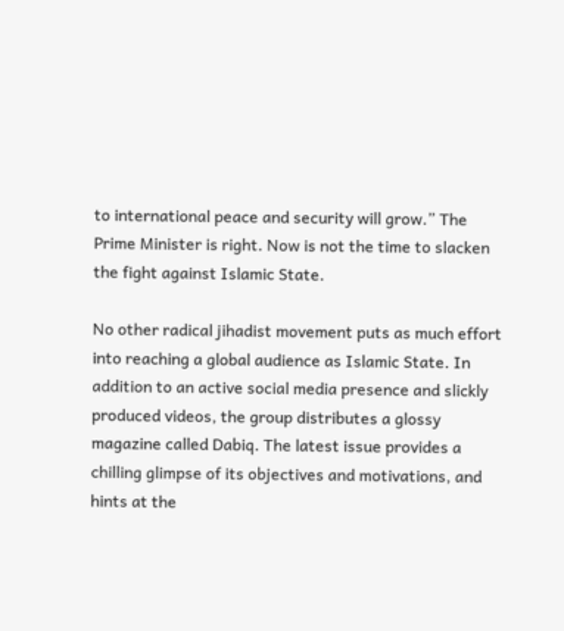to international peace and security will grow.” The Prime Minister is right. Now is not the time to slacken the fight against Islamic State.

No other radical jihadist movement puts as much effort into reaching a global audience as Islamic State. In addition to an active social media presence and slickly produced videos, the group distributes a glossy magazine called Dabiq. The latest issue provides a chilling glimpse of its objectives and motivations, and hints at the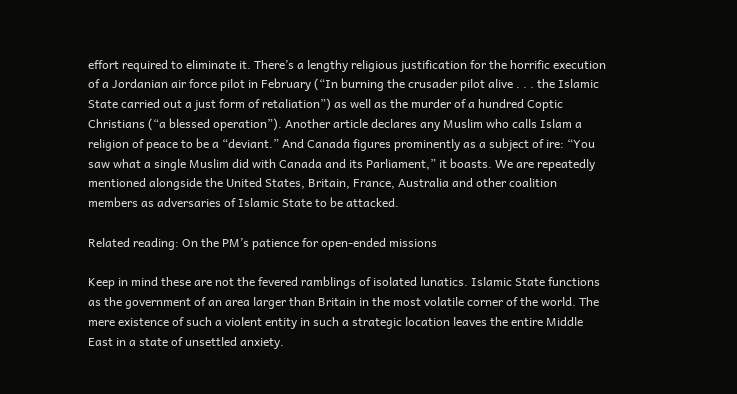effort required to eliminate it. There’s a lengthy religious justification for the horrific execution of a Jordanian air force pilot in February (“In burning the crusader pilot alive . . . the Islamic State carried out a just form of retaliation”) as well as the murder of a hundred Coptic Christians (“a blessed operation”). Another article declares any Muslim who calls Islam a religion of peace to be a “deviant.” And Canada figures prominently as a subject of ire: “You saw what a single Muslim did with Canada and its Parliament,” it boasts. We are repeatedly mentioned alongside the United States, Britain, France, Australia and other coalition members as adversaries of Islamic State to be attacked.

Related reading: On the PM’s patience for open-ended missions

Keep in mind these are not the fevered ramblings of isolated lunatics. Islamic State functions as the government of an area larger than Britain in the most volatile corner of the world. The mere existence of such a violent entity in such a strategic location leaves the entire Middle East in a state of unsettled anxiety.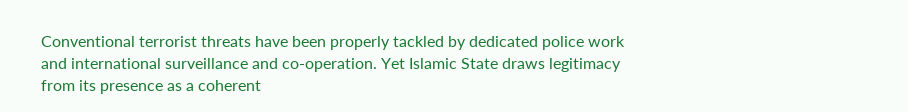Conventional terrorist threats have been properly tackled by dedicated police work and international surveillance and co-operation. Yet Islamic State draws legitimacy from its presence as a coherent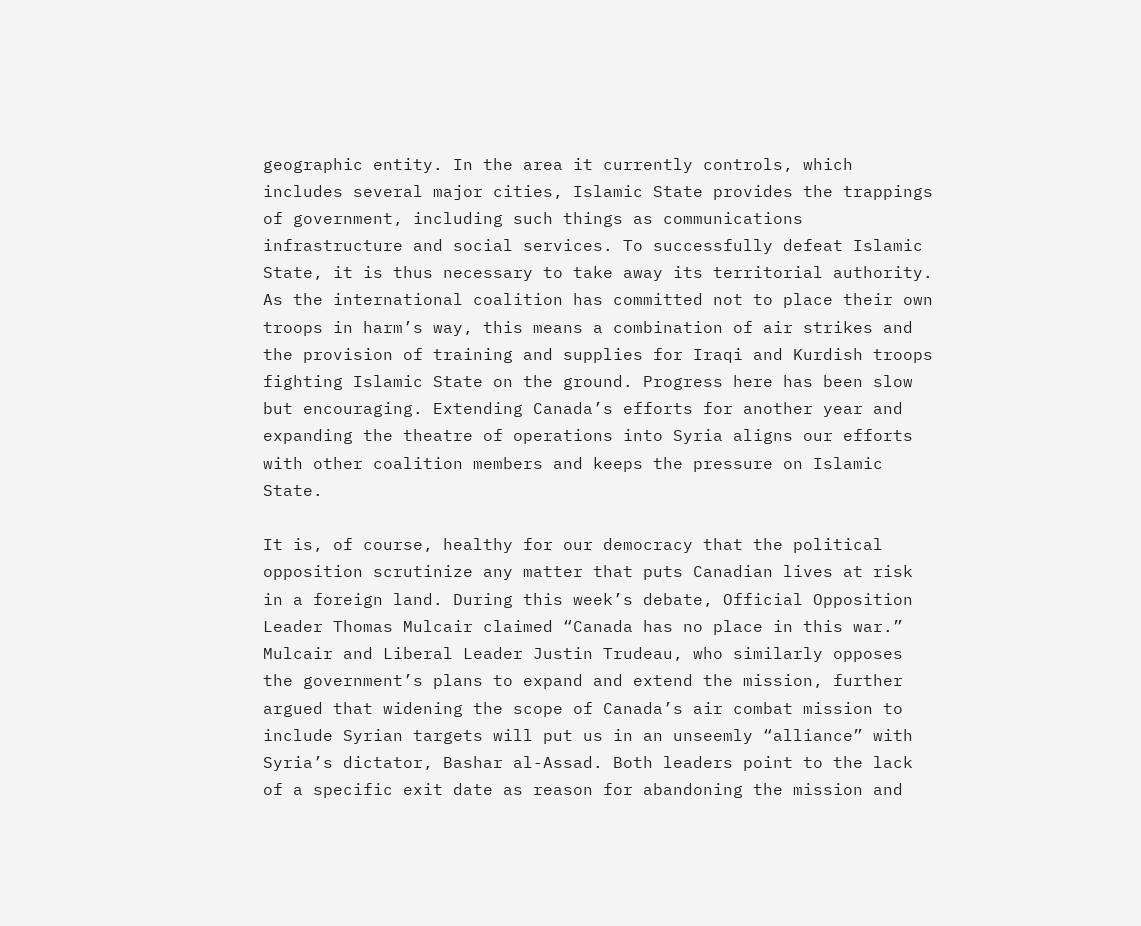geographic entity. In the area it currently controls, which includes several major cities, Islamic State provides the trappings of government, including such things as communications infrastructure and social services. To successfully defeat Islamic State, it is thus necessary to take away its territorial authority. As the international coalition has committed not to place their own troops in harm’s way, this means a combination of air strikes and the provision of training and supplies for Iraqi and Kurdish troops fighting Islamic State on the ground. Progress here has been slow but encouraging. Extending Canada’s efforts for another year and expanding the theatre of operations into Syria aligns our efforts with other coalition members and keeps the pressure on Islamic State.

It is, of course, healthy for our democracy that the political opposition scrutinize any matter that puts Canadian lives at risk in a foreign land. During this week’s debate, Official Opposition Leader Thomas Mulcair claimed “Canada has no place in this war.” Mulcair and Liberal Leader Justin Trudeau, who similarly opposes the government’s plans to expand and extend the mission, further argued that widening the scope of Canada’s air combat mission to include Syrian targets will put us in an unseemly “alliance” with Syria’s dictator, Bashar al-Assad. Both leaders point to the lack of a specific exit date as reason for abandoning the mission and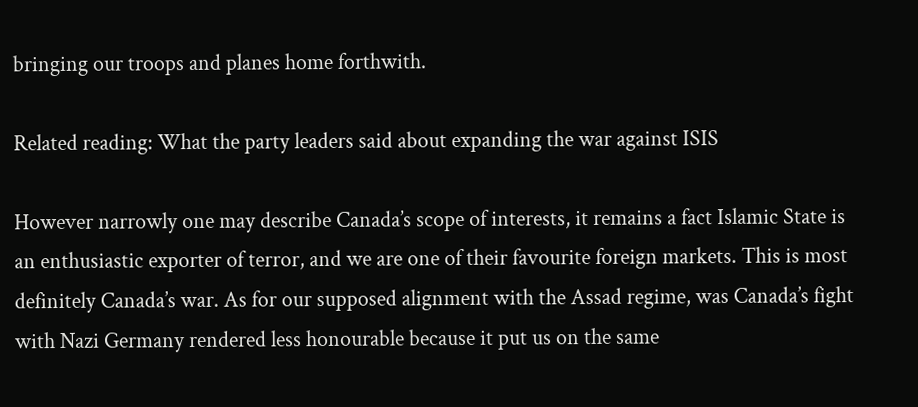bringing our troops and planes home forthwith.

Related reading: What the party leaders said about expanding the war against ISIS

However narrowly one may describe Canada’s scope of interests, it remains a fact Islamic State is an enthusiastic exporter of terror, and we are one of their favourite foreign markets. This is most definitely Canada’s war. As for our supposed alignment with the Assad regime, was Canada’s fight with Nazi Germany rendered less honourable because it put us on the same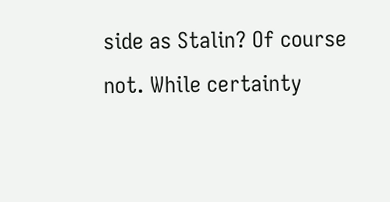side as Stalin? Of course not. While certainty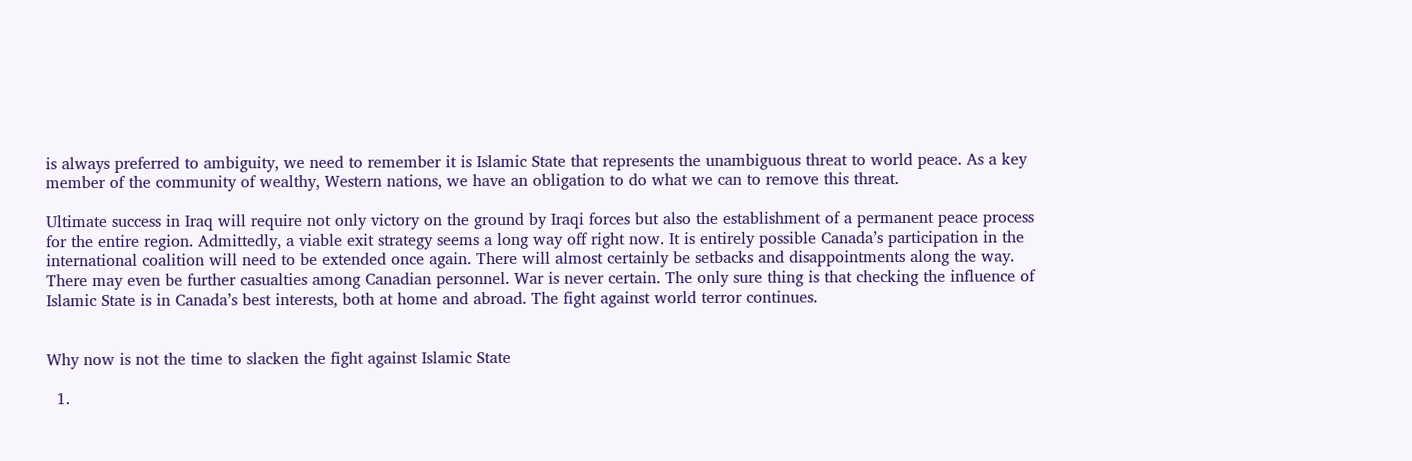is always preferred to ambiguity, we need to remember it is Islamic State that represents the unambiguous threat to world peace. As a key member of the community of wealthy, Western nations, we have an obligation to do what we can to remove this threat.

Ultimate success in Iraq will require not only victory on the ground by Iraqi forces but also the establishment of a permanent peace process for the entire region. Admittedly, a viable exit strategy seems a long way off right now. It is entirely possible Canada’s participation in the international coalition will need to be extended once again. There will almost certainly be setbacks and disappointments along the way. There may even be further casualties among Canadian personnel. War is never certain. The only sure thing is that checking the influence of Islamic State is in Canada’s best interests, both at home and abroad. The fight against world terror continues.


Why now is not the time to slacken the fight against Islamic State

  1.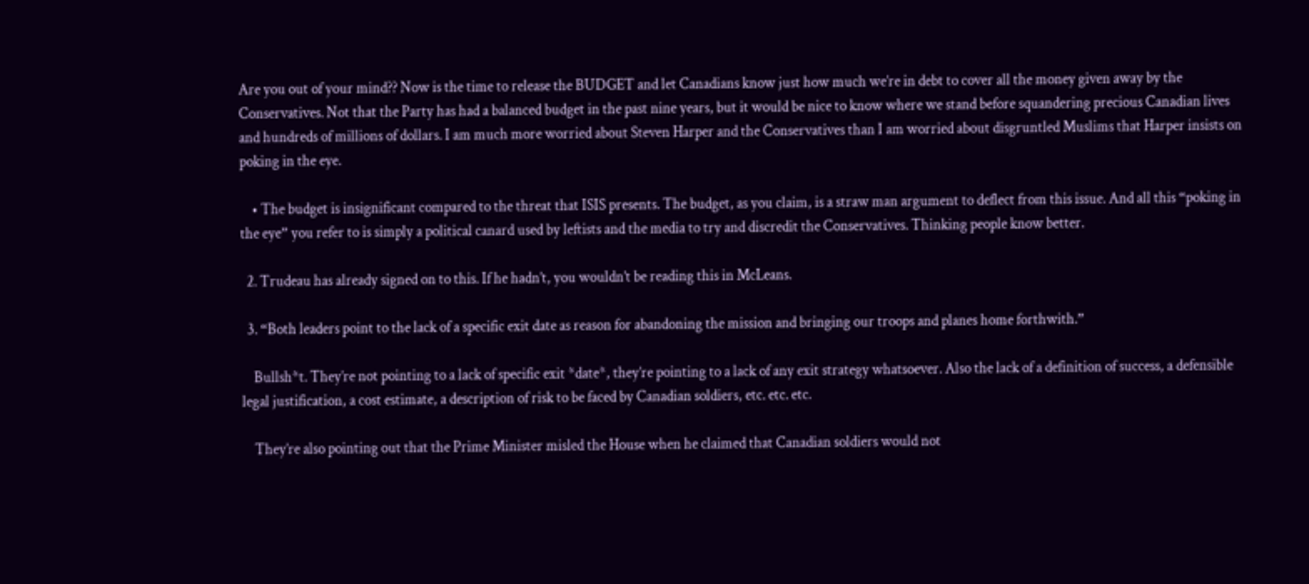Are you out of your mind?? Now is the time to release the BUDGET and let Canadians know just how much we’re in debt to cover all the money given away by the Conservatives. Not that the Party has had a balanced budget in the past nine years, but it would be nice to know where we stand before squandering precious Canadian lives and hundreds of millions of dollars. I am much more worried about Steven Harper and the Conservatives than I am worried about disgruntled Muslims that Harper insists on poking in the eye.

    • The budget is insignificant compared to the threat that ISIS presents. The budget, as you claim, is a straw man argument to deflect from this issue. And all this “poking in the eye” you refer to is simply a political canard used by leftists and the media to try and discredit the Conservatives. Thinking people know better.

  2. Trudeau has already signed on to this. If he hadn’t, you wouldn’t be reading this in McLeans.

  3. “Both leaders point to the lack of a specific exit date as reason for abandoning the mission and bringing our troops and planes home forthwith.”

    Bullsh*t. They’re not pointing to a lack of specific exit *date*, they’re pointing to a lack of any exit strategy whatsoever. Also the lack of a definition of success, a defensible legal justification, a cost estimate, a description of risk to be faced by Canadian soldiers, etc. etc. etc.

    They’re also pointing out that the Prime Minister misled the House when he claimed that Canadian soldiers would not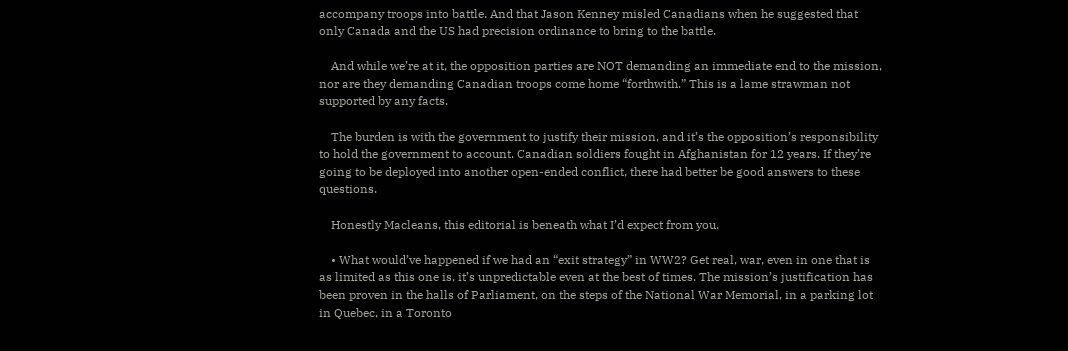accompany troops into battle. And that Jason Kenney misled Canadians when he suggested that only Canada and the US had precision ordinance to bring to the battle.

    And while we’re at it, the opposition parties are NOT demanding an immediate end to the mission, nor are they demanding Canadian troops come home “forthwith.” This is a lame strawman not supported by any facts.

    The burden is with the government to justify their mission, and it’s the opposition’s responsibility to hold the government to account. Canadian soldiers fought in Afghanistan for 12 years. If they’re going to be deployed into another open-ended conflict, there had better be good answers to these questions.

    Honestly Macleans, this editorial is beneath what I’d expect from you.

    • What would’ve happened if we had an “exit strategy” in WW2? Get real, war, even in one that is as limited as this one is, it’s unpredictable even at the best of times. The mission’s justification has been proven in the halls of Parliament, on the steps of the National War Memorial, in a parking lot in Quebec, in a Toronto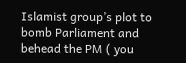Islamist group’s plot to bomb Parliament and behead the PM ( you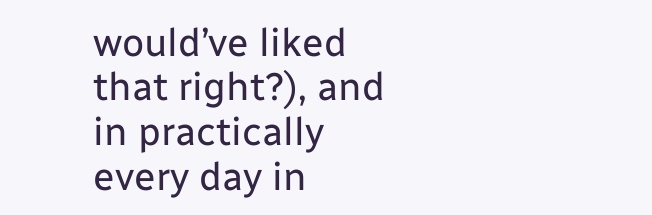would’ve liked that right?), and in practically every day in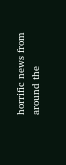horrific news from around the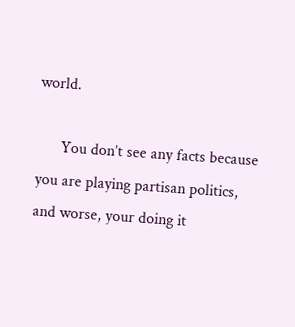world.

      You don’t see any facts because you are playing partisan politics, and worse, your doing it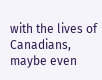with the lives of Canadians, maybe even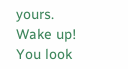yours. Wake up! You look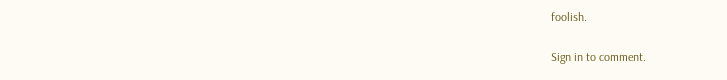foolish.

Sign in to comment.